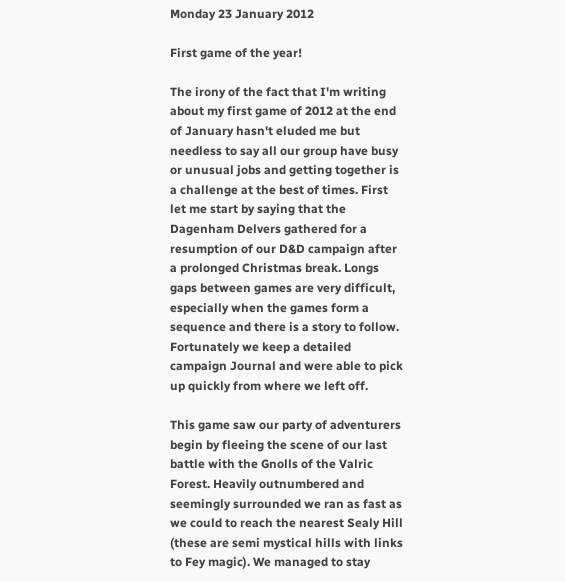Monday 23 January 2012

First game of the year!

The irony of the fact that I'm writing about my first game of 2012 at the end of January hasn't eluded me but needless to say all our group have busy or unusual jobs and getting together is a challenge at the best of times. First let me start by saying that the Dagenham Delvers gathered for a resumption of our D&D campaign after a prolonged Christmas break. Longs gaps between games are very difficult, especially when the games form a sequence and there is a story to follow. Fortunately we keep a detailed campaign Journal and were able to pick up quickly from where we left off.

This game saw our party of adventurers begin by fleeing the scene of our last battle with the Gnolls of the Valric Forest. Heavily outnumbered and seemingly surrounded we ran as fast as we could to reach the nearest Sealy Hill (these are semi mystical hills with links to Fey magic). We managed to stay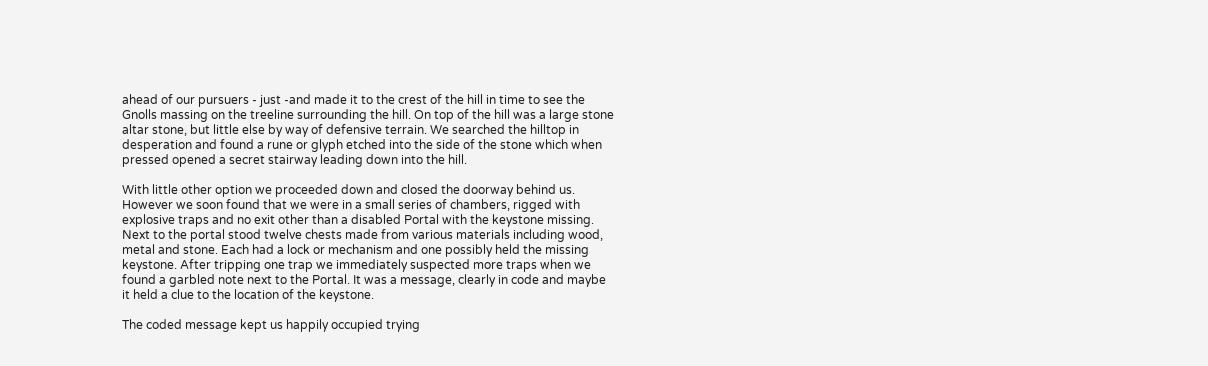ahead of our pursuers - just -and made it to the crest of the hill in time to see the Gnolls massing on the treeline surrounding the hill. On top of the hill was a large stone altar stone, but little else by way of defensive terrain. We searched the hilltop in desperation and found a rune or glyph etched into the side of the stone which when pressed opened a secret stairway leading down into the hill.

With little other option we proceeded down and closed the doorway behind us. However we soon found that we were in a small series of chambers, rigged with explosive traps and no exit other than a disabled Portal with the keystone missing. Next to the portal stood twelve chests made from various materials including wood, metal and stone. Each had a lock or mechanism and one possibly held the missing keystone. After tripping one trap we immediately suspected more traps when we found a garbled note next to the Portal. It was a message, clearly in code and maybe it held a clue to the location of the keystone.

The coded message kept us happily occupied trying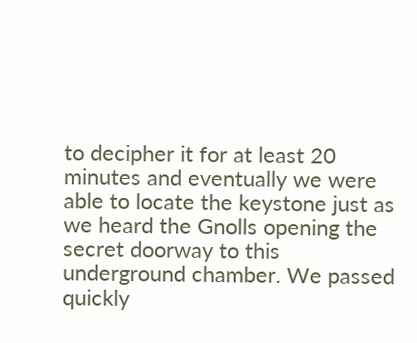to decipher it for at least 20 minutes and eventually we were able to locate the keystone just as we heard the Gnolls opening the secret doorway to this underground chamber. We passed quickly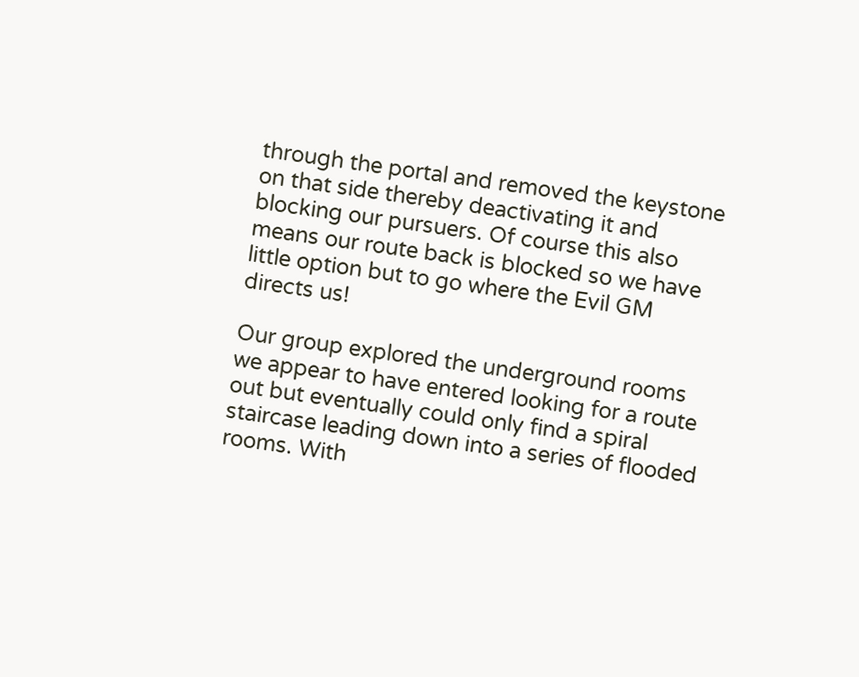through the portal and removed the keystone on that side thereby deactivating it and blocking our pursuers. Of course this also means our route back is blocked so we have little option but to go where the Evil GM directs us!

Our group explored the underground rooms we appear to have entered looking for a route out but eventually could only find a spiral staircase leading down into a series of flooded rooms. With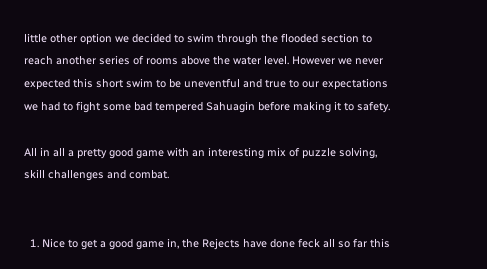little other option we decided to swim through the flooded section to reach another series of rooms above the water level. However we never expected this short swim to be uneventful and true to our expectations we had to fight some bad tempered Sahuagin before making it to safety.

All in all a pretty good game with an interesting mix of puzzle solving, skill challenges and combat.


  1. Nice to get a good game in, the Rejects have done feck all so far this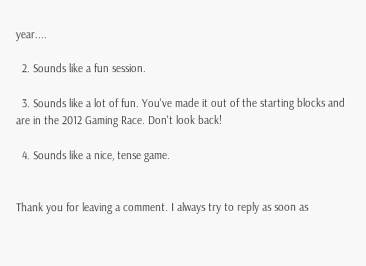year....

  2. Sounds like a fun session.

  3. Sounds like a lot of fun. You've made it out of the starting blocks and are in the 2012 Gaming Race. Don't look back!

  4. Sounds like a nice, tense game.


Thank you for leaving a comment. I always try to reply as soon as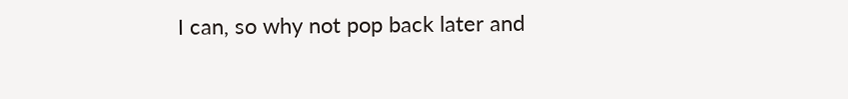I can, so why not pop back later and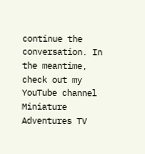continue the conversation. In the meantime, check out my YouTube channel Miniature Adventures TV